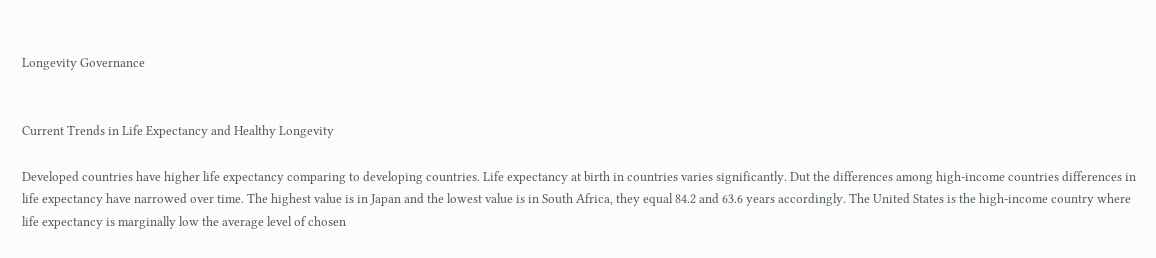Longevity Governance


Current Trends in Life Expectancy and Healthy Longevity

Developed countries have higher life expectancy comparing to developing countries. Life expectancy at birth in countries varies significantly. Dut the differences among high-income countries differences in life expectancy have narrowed over time. The highest value is in Japan and the lowest value is in South Africa, they equal 84.2 and 63.6 years accordingly. The United States is the high-income country where life expectancy is marginally low the average level of chosen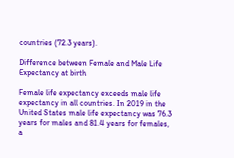countries (72.3 years).

Difference between Female and Male Life Expectancy at birth

Female life expectancy exceeds male life expectancy in all countries. In 2019 in the United States male life expectancy was 76.3 years for males and 81.4 years for females, a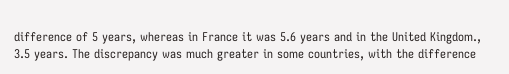difference of 5 years, whereas in France it was 5.6 years and in the United Kingdom., 3.5 years. The discrepancy was much greater in some countries, with the difference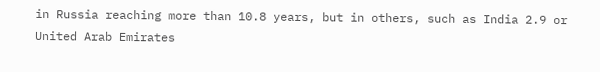in Russia reaching more than 10.8 years, but in others, such as India 2.9 or United Arab Emirates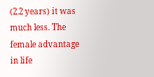(2.2 years) it was much less. The female advantage in life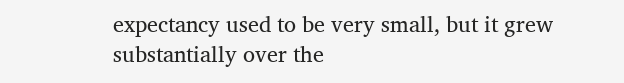expectancy used to be very small, but it grew substantially over the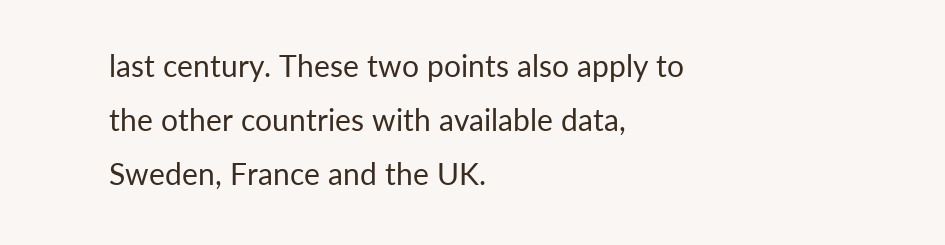last century. These two points also apply to the other countries with available data, Sweden, France and the UK.